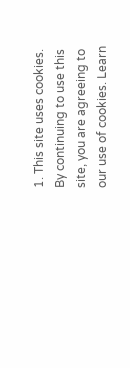1. This site uses cookies. By continuing to use this site, you are agreeing to our use of cookies. Learn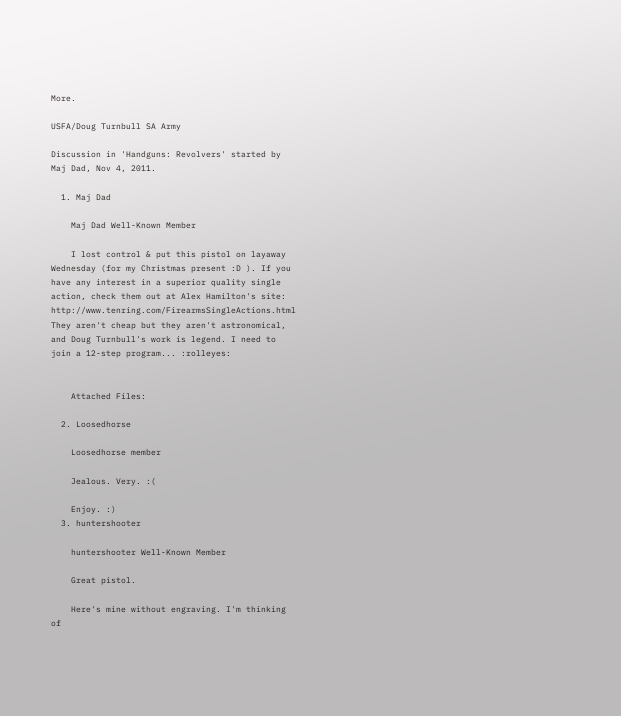More.

USFA/Doug Turnbull SA Army

Discussion in 'Handguns: Revolvers' started by Maj Dad, Nov 4, 2011.

  1. Maj Dad

    Maj Dad Well-Known Member

    I lost control & put this pistol on layaway Wednesday (for my Christmas present :D ). If you have any interest in a superior quality single action, check them out at Alex Hamilton's site: http://www.tenring.com/FirearmsSingleActions.html They aren't cheap but they aren't astronomical, and Doug Turnbull's work is legend. I need to join a 12-step program... :rolleyes:


    Attached Files:

  2. Loosedhorse

    Loosedhorse member

    Jealous. Very. :(

    Enjoy. :)
  3. huntershooter

    huntershooter Well-Known Member

    Great pistol.

    Here's mine without engraving. I'm thinking of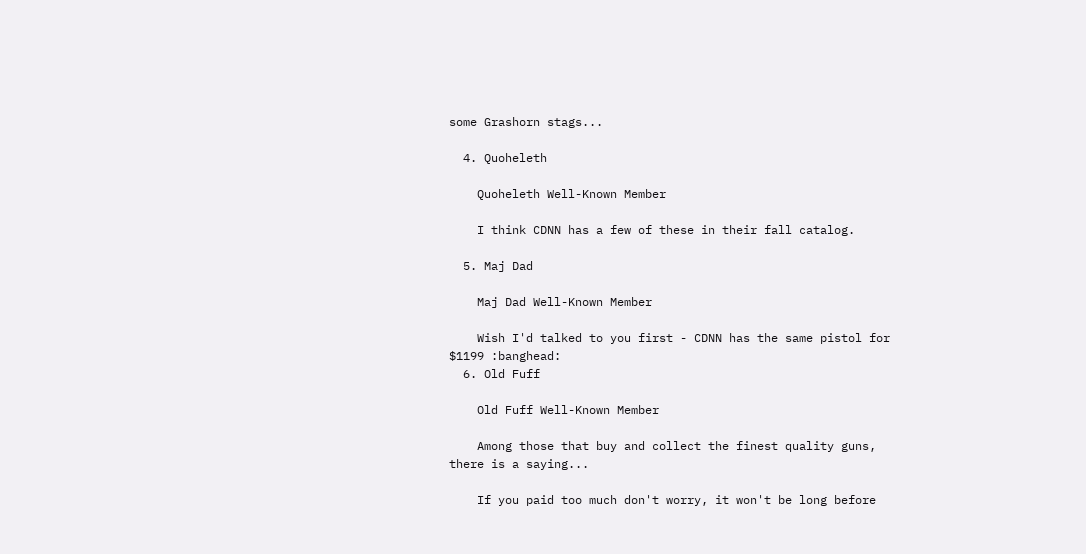some Grashorn stags...

  4. Quoheleth

    Quoheleth Well-Known Member

    I think CDNN has a few of these in their fall catalog.

  5. Maj Dad

    Maj Dad Well-Known Member

    Wish I'd talked to you first - CDNN has the same pistol for $1199 :banghead:
  6. Old Fuff

    Old Fuff Well-Known Member

    Among those that buy and collect the finest quality guns, there is a saying...

    If you paid too much don't worry, it won't be long before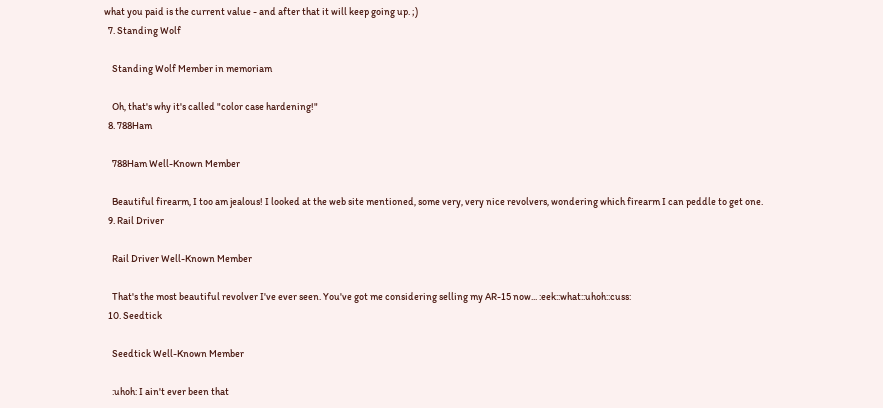what you paid is the current value - and after that it will keep going up. ;)
  7. Standing Wolf

    Standing Wolf Member in memoriam

    Oh, that's why it's called "color case hardening!"
  8. 788Ham

    788Ham Well-Known Member

    Beautiful firearm, I too am jealous! I looked at the web site mentioned, some very, very nice revolvers, wondering which firearm I can peddle to get one.
  9. Rail Driver

    Rail Driver Well-Known Member

    That's the most beautiful revolver I've ever seen. You've got me considering selling my AR-15 now... :eek::what::uhoh::cuss:
  10. Seedtick

    Seedtick Well-Known Member

    :uhoh: I ain't ever been that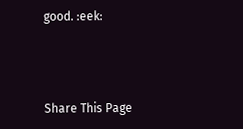good. :eek:



Share This Page